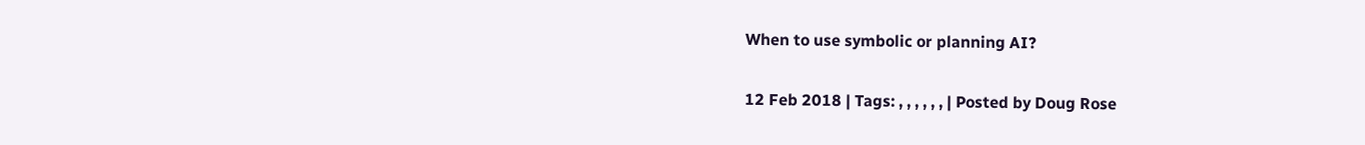When to use symbolic or planning AI?

12 Feb 2018 | Tags: , , , , , , | Posted by Doug Rose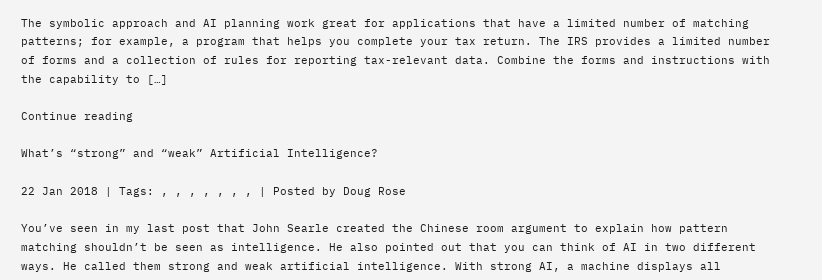The symbolic approach and AI planning work great for applications that have a limited number of matching patterns; for example, a program that helps you complete your tax return. The IRS provides a limited number of forms and a collection of rules for reporting tax-relevant data. Combine the forms and instructions with the capability to […]

Continue reading

What’s “strong” and “weak” Artificial Intelligence?

22 Jan 2018 | Tags: , , , , , , , | Posted by Doug Rose

You’ve seen in my last post that John Searle created the Chinese room argument to explain how pattern matching shouldn’t be seen as intelligence. He also pointed out that you can think of AI in two different ways. He called them strong and weak artificial intelligence. With strong AI, a machine displays all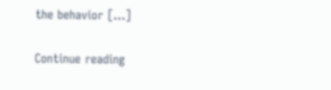the behavior […]

Continue reading